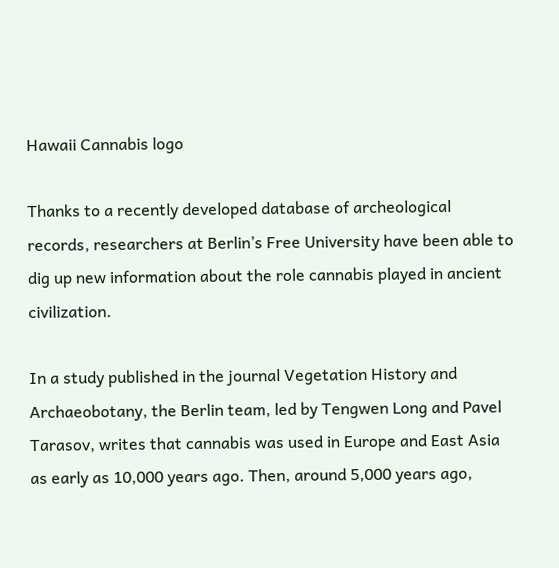Hawaii Cannabis logo

Thanks to a recently developed database of archeological records, researchers at Berlin’s Free University have been able to dig up new information about the role cannabis played in ancient civilization.

In a study published in the journal Vegetation History and Archaeobotany, the Berlin team, led by Tengwen Long and Pavel Tarasov, writes that cannabis was used in Europe and East Asia as early as 10,000 years ago. Then, around 5,000 years ago,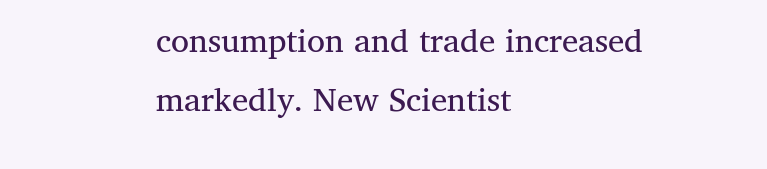consumption and trade increased markedly. New Scientist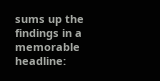sums up the findings in a memorable headline: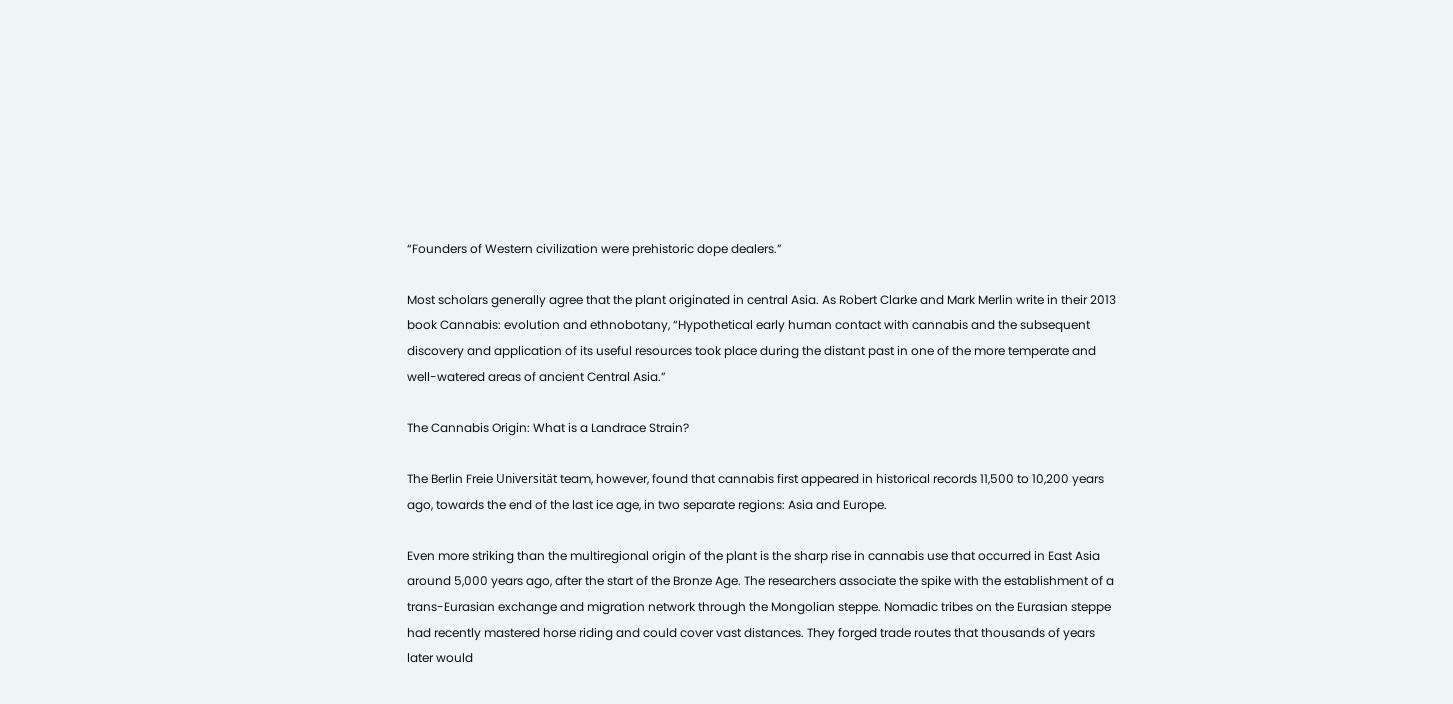“Founders of Western civilization were prehistoric dope dealers.”

Most scholars generally agree that the plant originated in central Asia. As Robert Clarke and Mark Merlin write in their 2013 book Cannabis: evolution and ethnobotany, “Hypothetical early human contact with cannabis and the subsequent discovery and application of its useful resources took place during the distant past in one of the more temperate and well-watered areas of ancient Central Asia.”

The Cannabis Origin: What is a Landrace Strain?

The Berlin Freie Universität team, however, found that cannabis first appeared in historical records 11,500 to 10,200 years ago, towards the end of the last ice age, in two separate regions: Asia and Europe.

Even more striking than the multiregional origin of the plant is the sharp rise in cannabis use that occurred in East Asia around 5,000 years ago, after the start of the Bronze Age. The researchers associate the spike with the establishment of a trans-Eurasian exchange and migration network through the Mongolian steppe. Nomadic tribes on the Eurasian steppe had recently mastered horse riding and could cover vast distances. They forged trade routes that thousands of years later would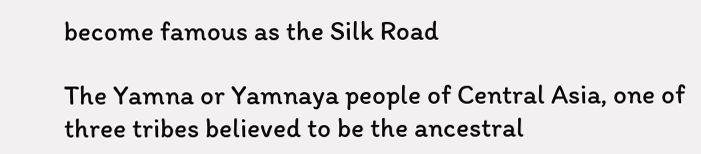become famous as the Silk Road

The Yamna or Yamnaya people of Central Asia, one of three tribes believed to be the ancestral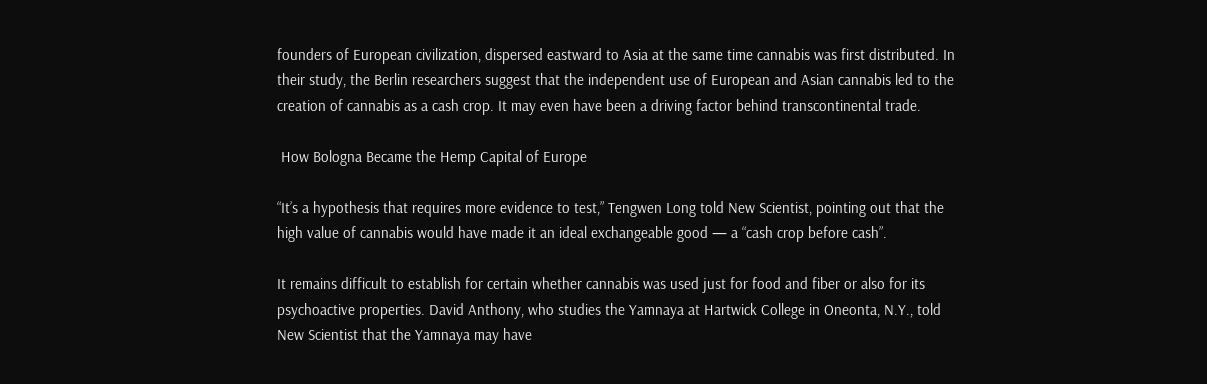founders of European civilization, dispersed eastward to Asia at the same time cannabis was first distributed. In their study, the Berlin researchers suggest that the independent use of European and Asian cannabis led to the creation of cannabis as a cash crop. It may even have been a driving factor behind transcontinental trade.

 How Bologna Became the Hemp Capital of Europe

“It’s a hypothesis that requires more evidence to test,” Tengwen Long told New Scientist, pointing out that the high value of cannabis would have made it an ideal exchangeable good — a “cash crop before cash”.

It remains difficult to establish for certain whether cannabis was used just for food and fiber or also for its psychoactive properties. David Anthony, who studies the Yamnaya at Hartwick College in Oneonta, N.Y., told New Scientist that the Yamnaya may have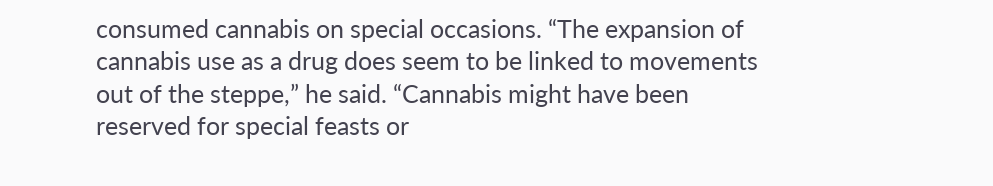consumed cannabis on special occasions. “The expansion of cannabis use as a drug does seem to be linked to movements out of the steppe,” he said. “Cannabis might have been reserved for special feasts or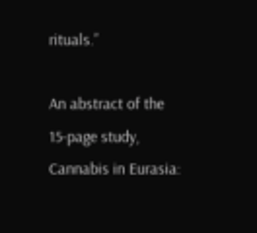rituals.”

An abstract of the 15-page study, Cannabis in Eurasia: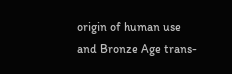origin of human use and Bronze Age trans-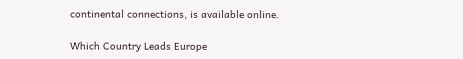continental connections, is available online.

Which Country Leads Europe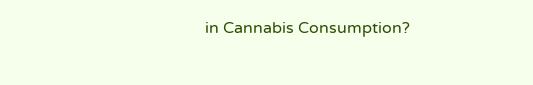in Cannabis Consumption?